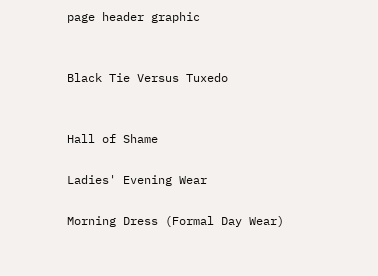page header graphic


Black Tie Versus Tuxedo


Hall of Shame

Ladies' Evening Wear

Morning Dress (Formal Day Wear)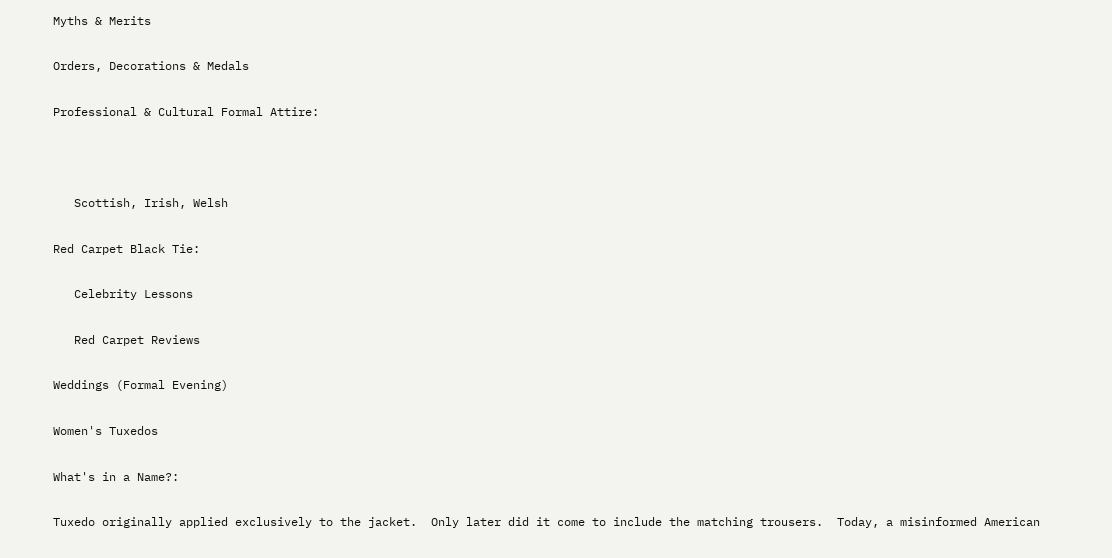Myths & Merits

Orders, Decorations & Medals

Professional & Cultural Formal Attire:



   Scottish, Irish, Welsh

Red Carpet Black Tie:

   Celebrity Lessons

   Red Carpet Reviews

Weddings (Formal Evening)

Women's Tuxedos

What's in a Name?:

Tuxedo originally applied exclusively to the jacket.  Only later did it come to include the matching trousers.  Today, a misinformed American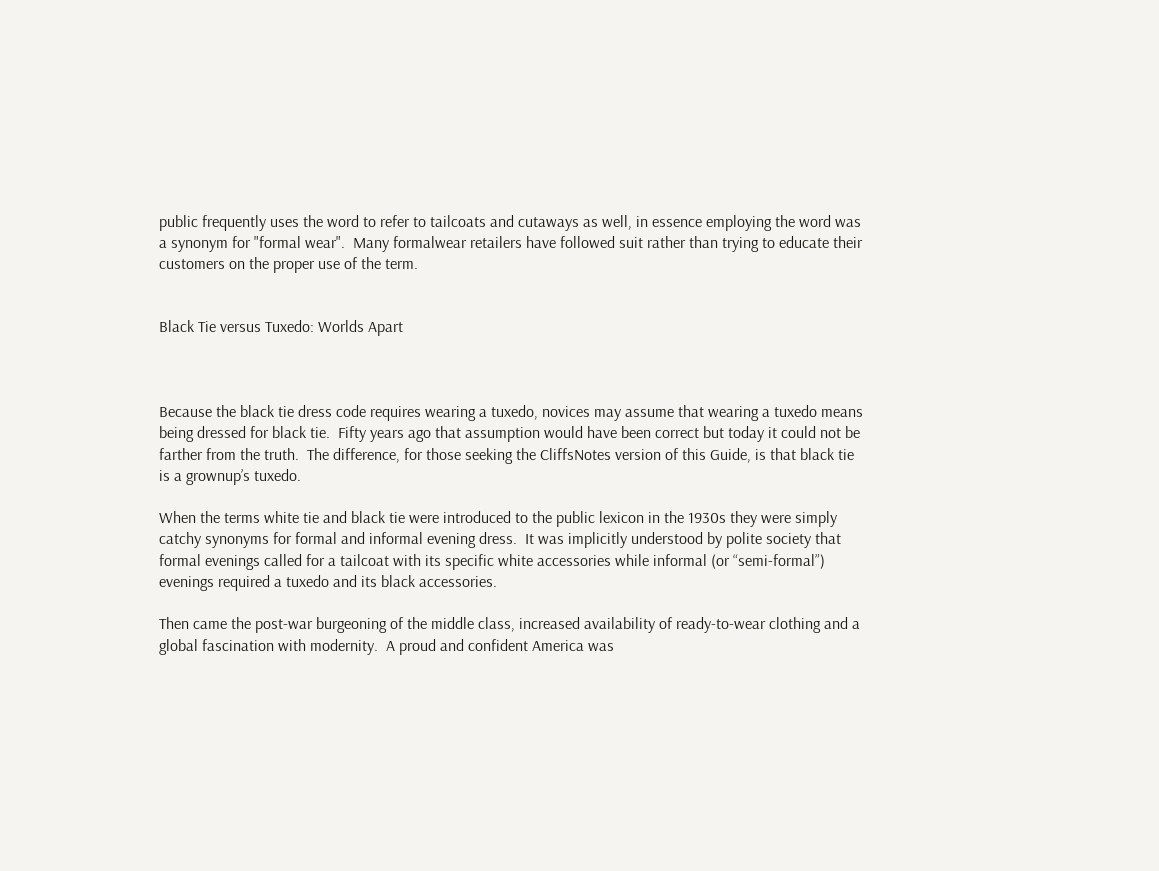public frequently uses the word to refer to tailcoats and cutaways as well, in essence employing the word was a synonym for "formal wear".  Many formalwear retailers have followed suit rather than trying to educate their customers on the proper use of the term.


Black Tie versus Tuxedo: Worlds Apart



Because the black tie dress code requires wearing a tuxedo, novices may assume that wearing a tuxedo means being dressed for black tie.  Fifty years ago that assumption would have been correct but today it could not be farther from the truth.  The difference, for those seeking the CliffsNotes version of this Guide, is that black tie is a grownup’s tuxedo.

When the terms white tie and black tie were introduced to the public lexicon in the 1930s they were simply catchy synonyms for formal and informal evening dress.  It was implicitly understood by polite society that formal evenings called for a tailcoat with its specific white accessories while informal (or “semi-formal”) evenings required a tuxedo and its black accessories.

Then came the post-war burgeoning of the middle class, increased availability of ready-to-wear clothing and a global fascination with modernity.  A proud and confident America was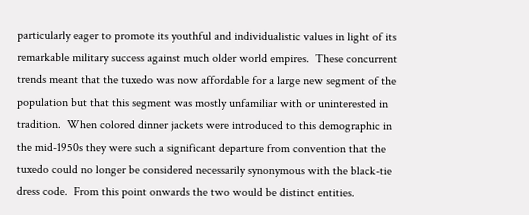particularly eager to promote its youthful and individualistic values in light of its remarkable military success against much older world empires.  These concurrent trends meant that the tuxedo was now affordable for a large new segment of the population but that this segment was mostly unfamiliar with or uninterested in tradition.  When colored dinner jackets were introduced to this demographic in the mid-1950s they were such a significant departure from convention that the tuxedo could no longer be considered necessarily synonymous with the black-tie dress code.  From this point onwards the two would be distinct entities.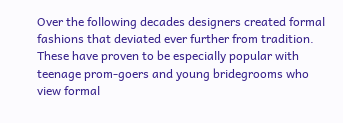Over the following decades designers created formal fashions that deviated ever further from tradition.  These have proven to be especially popular with teenage prom-goers and young bridegrooms who view formal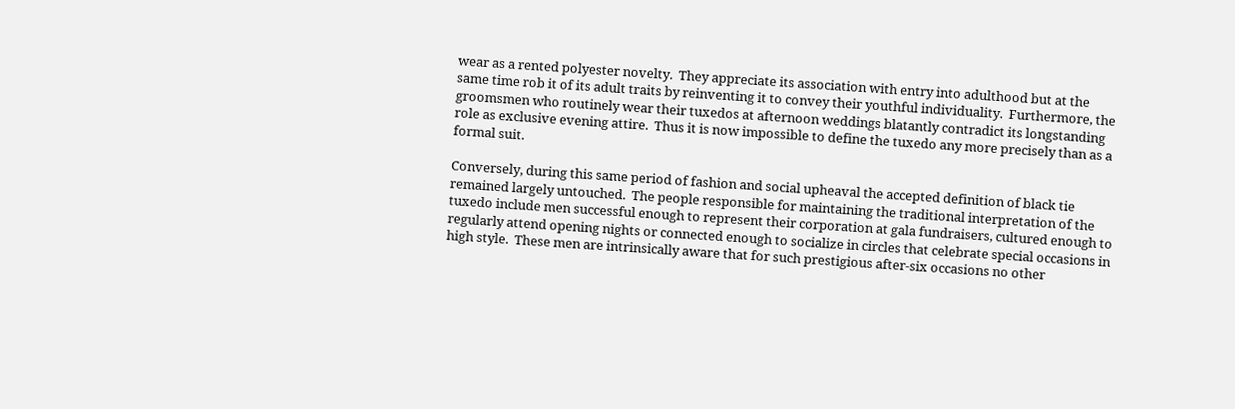wear as a rented polyester novelty.  They appreciate its association with entry into adulthood but at the same time rob it of its adult traits by reinventing it to convey their youthful individuality.  Furthermore, the groomsmen who routinely wear their tuxedos at afternoon weddings blatantly contradict its longstanding role as exclusive evening attire.  Thus it is now impossible to define the tuxedo any more precisely than as a formal suit.

Conversely, during this same period of fashion and social upheaval the accepted definition of black tie remained largely untouched.  The people responsible for maintaining the traditional interpretation of the tuxedo include men successful enough to represent their corporation at gala fundraisers, cultured enough to regularly attend opening nights or connected enough to socialize in circles that celebrate special occasions in high style.  These men are intrinsically aware that for such prestigious after-six occasions no other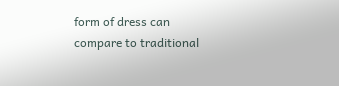form of dress can compare to traditional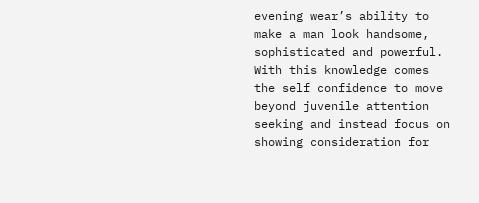evening wear’s ability to make a man look handsome, sophisticated and powerful.  With this knowledge comes the self confidence to move beyond juvenile attention seeking and instead focus on showing consideration for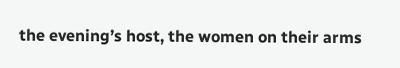the evening’s host, the women on their arms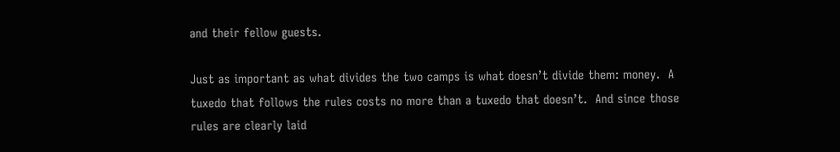and their fellow guests.

Just as important as what divides the two camps is what doesn’t divide them: money.  A tuxedo that follows the rules costs no more than a tuxedo that doesn’t.  And since those rules are clearly laid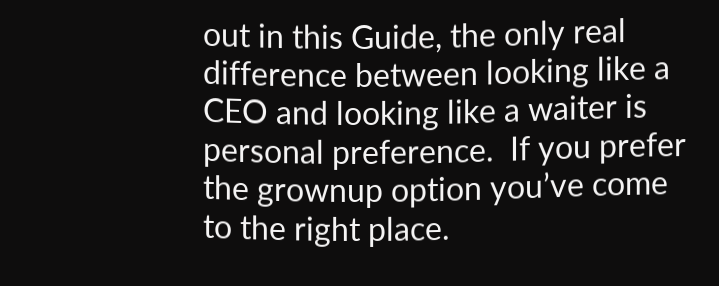out in this Guide, the only real difference between looking like a CEO and looking like a waiter is personal preference.  If you prefer the grownup option you’ve come to the right place.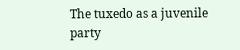The tuxedo as a juvenile party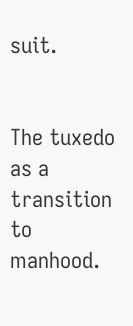suit.


The tuxedo as a transition to manhood.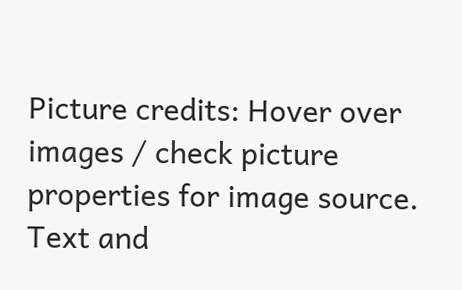Picture credits: Hover over images / check picture properties for image source.
Text and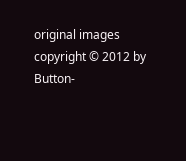original images copyright © 2012 by Button-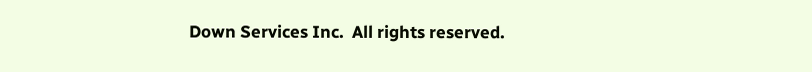Down Services Inc.  All rights reserved.